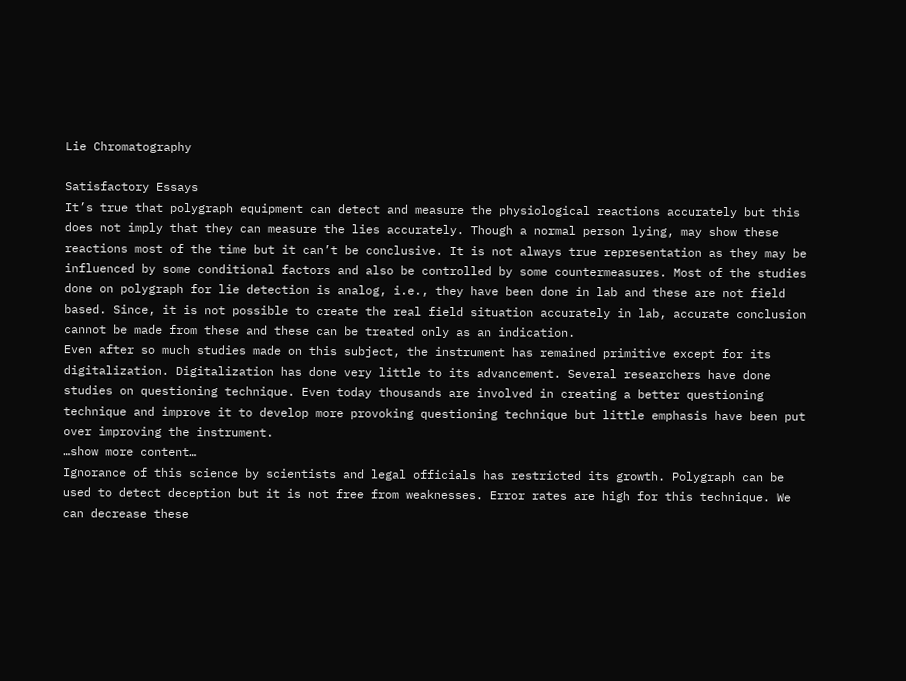Lie Chromatography

Satisfactory Essays
It’s true that polygraph equipment can detect and measure the physiological reactions accurately but this does not imply that they can measure the lies accurately. Though a normal person lying, may show these reactions most of the time but it can’t be conclusive. It is not always true representation as they may be influenced by some conditional factors and also be controlled by some countermeasures. Most of the studies done on polygraph for lie detection is analog, i.e., they have been done in lab and these are not field based. Since, it is not possible to create the real field situation accurately in lab, accurate conclusion cannot be made from these and these can be treated only as an indication.
Even after so much studies made on this subject, the instrument has remained primitive except for its digitalization. Digitalization has done very little to its advancement. Several researchers have done studies on questioning technique. Even today thousands are involved in creating a better questioning technique and improve it to develop more provoking questioning technique but little emphasis have been put over improving the instrument.
…show more content…
Ignorance of this science by scientists and legal officials has restricted its growth. Polygraph can be used to detect deception but it is not free from weaknesses. Error rates are high for this technique. We can decrease these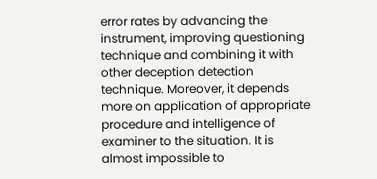error rates by advancing the instrument, improving questioning technique and combining it with other deception detection technique. Moreover, it depends more on application of appropriate procedure and intelligence of examiner to the situation. It is almost impossible to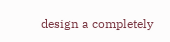design a completely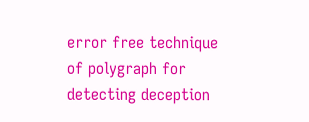error free technique of polygraph for detecting deception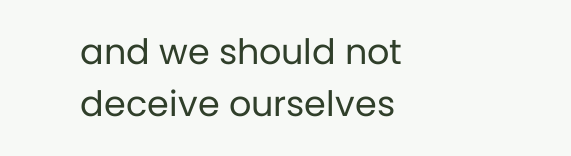and we should not deceive ourselves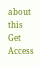about this
Get Access